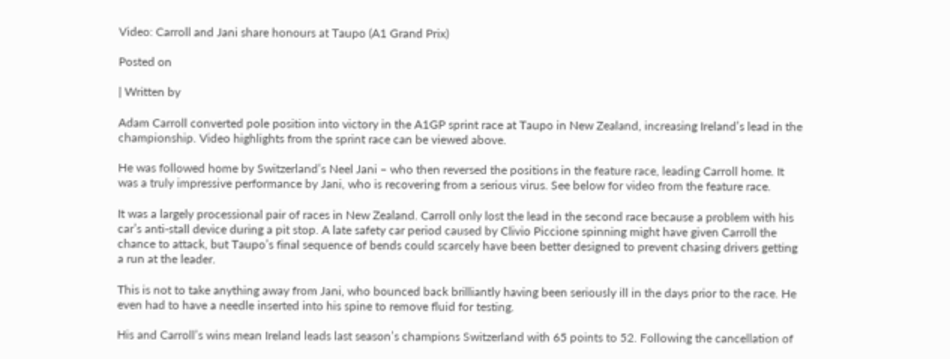Video: Carroll and Jani share honours at Taupo (A1 Grand Prix)

Posted on

| Written by

Adam Carroll converted pole position into victory in the A1GP sprint race at Taupo in New Zealand, increasing Ireland’s lead in the championship. Video highlights from the sprint race can be viewed above.

He was followed home by Switzerland’s Neel Jani – who then reversed the positions in the feature race, leading Carroll home. It was a truly impressive performance by Jani, who is recovering from a serious virus. See below for video from the feature race.

It was a largely processional pair of races in New Zealand. Carroll only lost the lead in the second race because a problem with his car’s anti-stall device during a pit stop. A late safety car period caused by Clivio Piccione spinning might have given Carroll the chance to attack, but Taupo’s final sequence of bends could scarcely have been better designed to prevent chasing drivers getting a run at the leader.

This is not to take anything away from Jani, who bounced back brilliantly having been seriously ill in the days prior to the race. He even had to have a needle inserted into his spine to remove fluid for testing.

His and Carroll’s wins mean Ireland leads last season’s champions Switzerland with 65 points to 52. Following the cancellation of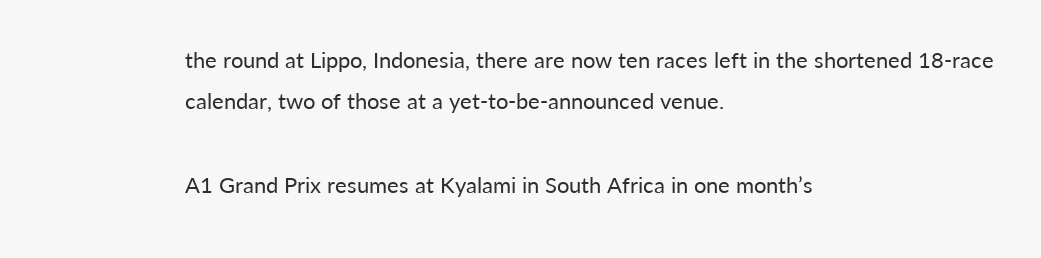the round at Lippo, Indonesia, there are now ten races left in the shortened 18-race calendar, two of those at a yet-to-be-announced venue.

A1 Grand Prix resumes at Kyalami in South Africa in one month’s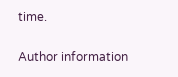time.

Author information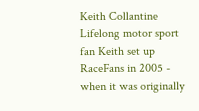Keith Collantine
Lifelong motor sport fan Keith set up RaceFans in 2005 - when it was originally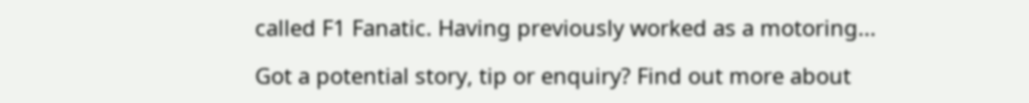called F1 Fanatic. Having previously worked as a motoring...

Got a potential story, tip or enquiry? Find out more about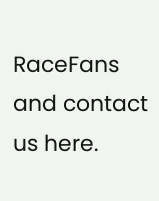RaceFans and contact us here.